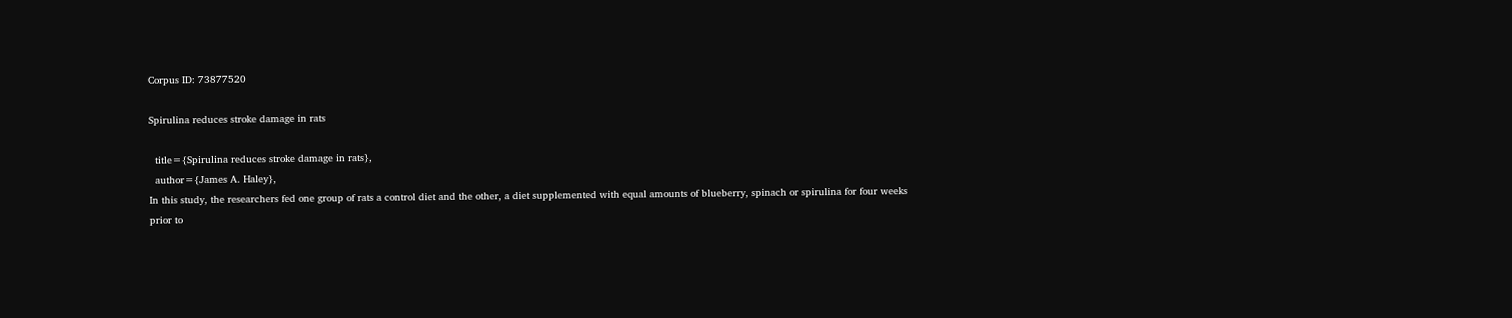Corpus ID: 73877520

Spirulina reduces stroke damage in rats

  title={Spirulina reduces stroke damage in rats},
  author={James A. Haley},
In this study, the researchers fed one group of rats a control diet and the other, a diet supplemented with equal amounts of blueberry, spinach or spirulina for four weeks prior to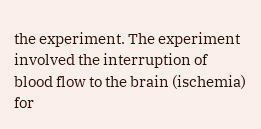the experiment. The experiment involved the interruption of blood flow to the brain (ischemia) for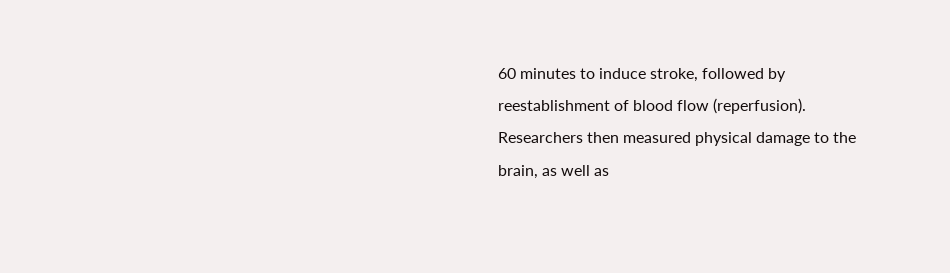60 minutes to induce stroke, followed by reestablishment of blood flow (reperfusion). Researchers then measured physical damage to the brain, as well as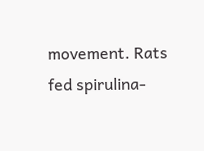movement. Rats fed spirulina-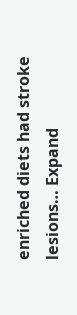enriched diets had stroke lesions… Expand